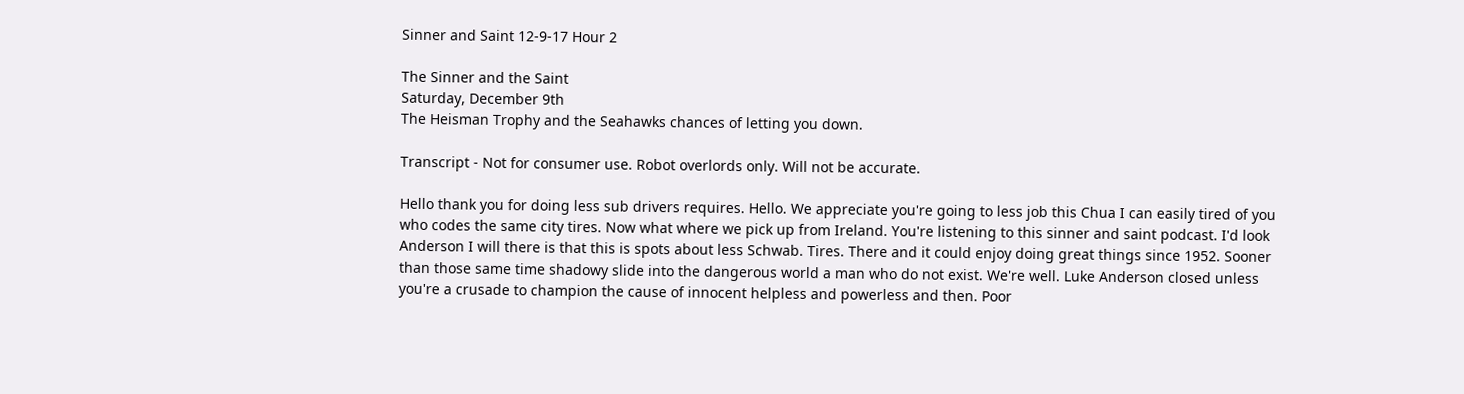Sinner and Saint 12-9-17 Hour 2

The Sinner and the Saint
Saturday, December 9th
The Heisman Trophy and the Seahawks chances of letting you down.

Transcript - Not for consumer use. Robot overlords only. Will not be accurate.

Hello thank you for doing less sub drivers requires. Hello. We appreciate you're going to less job this Chua I can easily tired of you who codes the same city tires. Now what where we pick up from Ireland. You're listening to this sinner and saint podcast. I'd look Anderson I will there is that this is spots about less Schwab. Tires. There and it could enjoy doing great things since 1952. Sooner than those same time shadowy slide into the dangerous world a man who do not exist. We're well. Luke Anderson closed unless you're a crusade to champion the cause of innocent helpless and powerless and then. Poor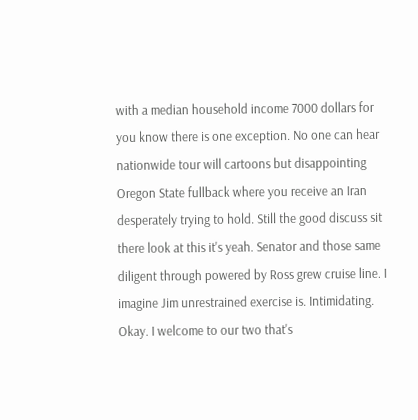with a median household income 7000 dollars for you know there is one exception. No one can hear nationwide tour will cartoons but disappointing Oregon State fullback where you receive an Iran desperately trying to hold. Still the good discuss sit there look at this it's yeah. Senator and those same diligent through powered by Ross grew cruise line. I imagine Jim unrestrained exercise is. Intimidating. Okay. I welcome to our two that's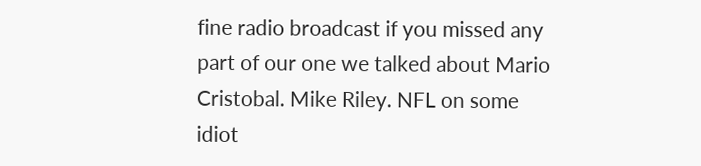fine radio broadcast if you missed any part of our one we talked about Mario Cristobal. Mike Riley. NFL on some idiot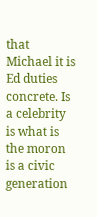that Michael it is Ed duties concrete. Is a celebrity is what is the moron is a civic generation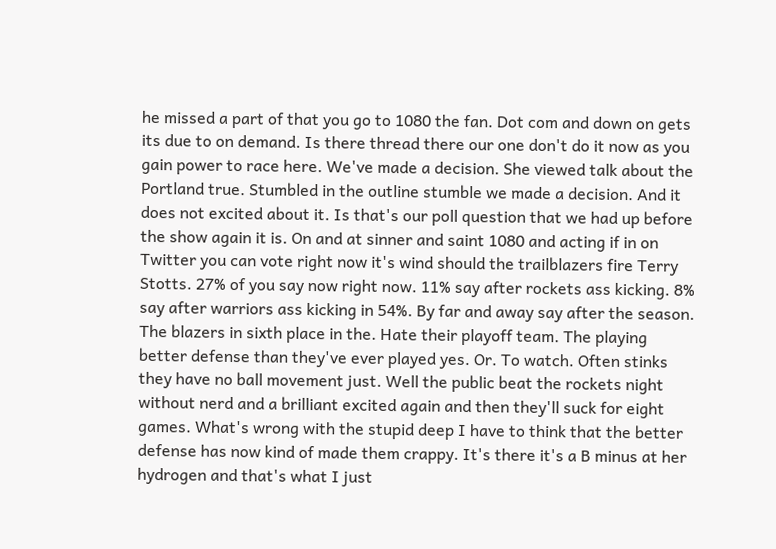he missed a part of that you go to 1080 the fan. Dot com and down on gets its due to on demand. Is there thread there our one don't do it now as you gain power to race here. We've made a decision. She viewed talk about the Portland true. Stumbled in the outline stumble we made a decision. And it does not excited about it. Is that's our poll question that we had up before the show again it is. On and at sinner and saint 1080 and acting if in on Twitter you can vote right now it's wind should the trailblazers fire Terry Stotts. 27% of you say now right now. 11% say after rockets ass kicking. 8% say after warriors ass kicking in 54%. By far and away say after the season. The blazers in sixth place in the. Hate their playoff team. The playing better defense than they've ever played yes. Or. To watch. Often stinks they have no ball movement just. Well the public beat the rockets night without nerd and a brilliant excited again and then they'll suck for eight games. What's wrong with the stupid deep I have to think that the better defense has now kind of made them crappy. It's there it's a B minus at her hydrogen and that's what I just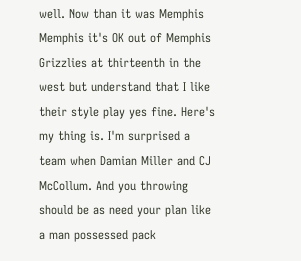well. Now than it was Memphis Memphis it's OK out of Memphis Grizzlies at thirteenth in the west but understand that I like their style play yes fine. Here's my thing is. I'm surprised a team when Damian Miller and CJ McCollum. And you throwing should be as need your plan like a man possessed pack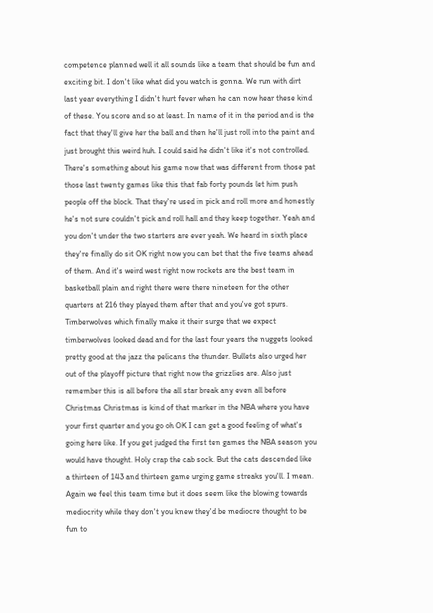competence planned well it all sounds like a team that should be fun and exciting bit. I don't like what did you watch is gonna. We run with dirt last year everything I didn't hurt fever when he can now hear these kind of these. You score and so at least. In name of it in the period and is the fact that they'll give her the ball and then he'll just roll into the paint and just brought this weird huh. I could said he didn't like it's not controlled. There's something about his game now that was different from those pat those last twenty games like this that fab forty pounds let him push people off the block. That they're used in pick and roll more and honestly he's not sure couldn't pick and roll hall and they keep together. Yeah and you don't under the two starters are ever yeah. We heard in sixth place they're finally do sit OK right now you can bet that the five teams ahead of them. And it's weird west right now rockets are the best team in basketball plain and right there were there nineteen for the other quarters at 216 they played them after that and you've got spurs. Timberwolves which finally make it their surge that we expect timberwolves looked dead and for the last four years the nuggets looked pretty good at the jazz the pelicans the thunder. Bullets also urged her out of the playoff picture that right now the grizzlies are. Also just remember this is all before the all star break any even all before Christmas Christmas is kind of that marker in the NBA where you have your first quarter and you go oh OK I can get a good feeling of what's going here like. If you get judged the first ten games the NBA season you would have thought. Holy crap the cab sock. But the cats descended like a thirteen of 143 and thirteen game urging game streaks you'll. I mean. Again we feel this team time but it does seem like the blowing towards mediocrity while they don't you knew they'd be mediocre thought to be fun to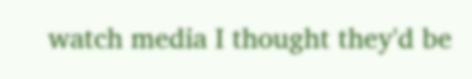watch media I thought they'd be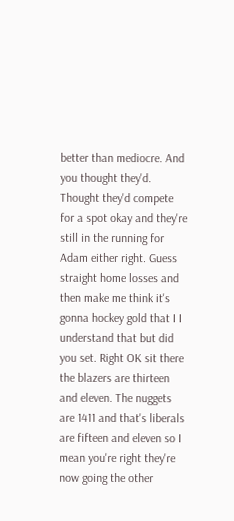better than mediocre. And you thought they'd. Thought they'd compete for a spot okay and they're still in the running for Adam either right. Guess straight home losses and then make me think it's gonna hockey gold that I I understand that but did you set. Right OK sit there the blazers are thirteen and eleven. The nuggets are 1411 and that's liberals are fifteen and eleven so I mean you're right they're now going the other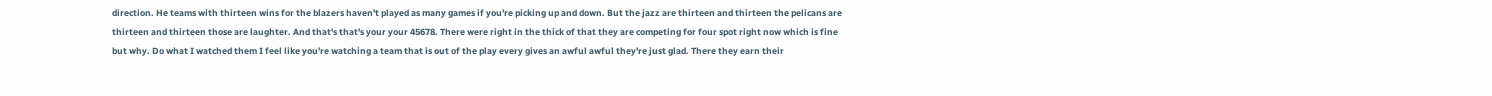direction. He teams with thirteen wins for the blazers haven't played as many games if you're picking up and down. But the jazz are thirteen and thirteen the pelicans are thirteen and thirteen those are laughter. And that's that's your your 45678. There were right in the thick of that they are competing for four spot right now which is fine but why. Do what I watched them I feel like you're watching a team that is out of the play every gives an awful awful they're just glad. There they earn their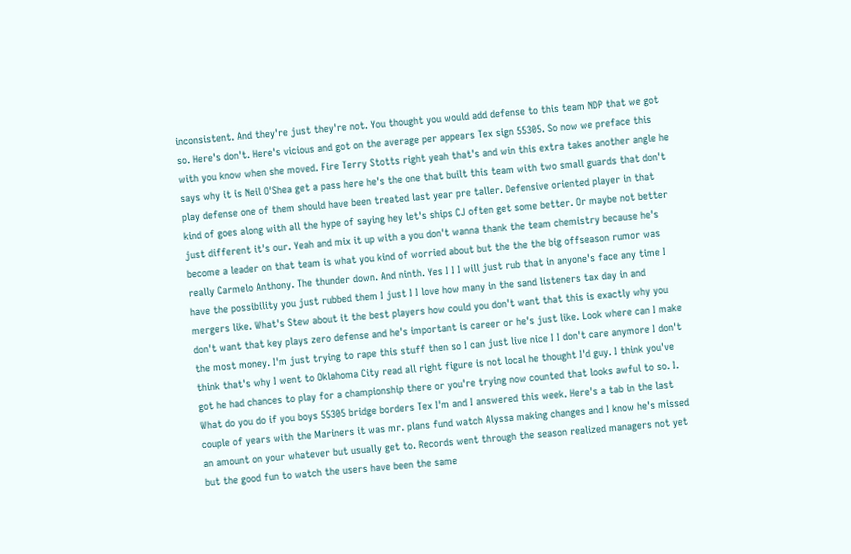inconsistent. And they're just they're not. You thought you would add defense to this team NDP that we got so. Here's don't. Here's vicious and got on the average per appears Tex sign 55305. So now we preface this with you know when she moved. Fire Terry Stotts right yeah that's and win this extra takes another angle he says why it is Neil O'Shea get a pass here he's the one that built this team with two small guards that don't play defense one of them should have been treated last year pre taller. Defensive oriented player in that kind of goes along with all the hype of saying hey let's ships CJ often get some better. Or maybe not better just different it's our. Yeah and mix it up with a you don't wanna thank the team chemistry because he's become a leader on that team is what you kind of worried about but the the the big offseason rumor was really Carmelo Anthony. The thunder down. And ninth. Yes I I I will just rub that in anyone's face any time I have the possibility you just rubbed them I just I I love how many in the sand listeners tax day in and mergers like. What's Stew about it the best players how could you don't want that this is exactly why you don't want that key plays zero defense and he's important is career or he's just like. Look where can I make the most money. I'm just trying to rape this stuff then so I can just live nice I I don't care anymore I don't think that's why I went to Oklahoma City read all right figure is not local he thought I'd guy. I think you've got he had chances to play for a championship there or you're trying now counted that looks awful to so. I. What do you do if you boys 55305 bridge borders Tex I'm and I answered this week. Here's a tab in the last couple of years with the Mariners it was mr. plans fund watch Alyssa making changes and I know he's missed an amount on your whatever but usually get to. Records went through the season realized managers not yet but the good fun to watch the users have been the same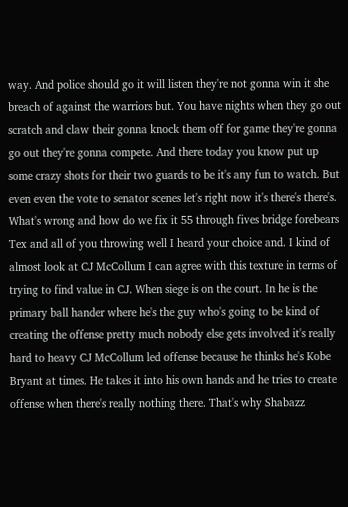way. And police should go it will listen they're not gonna win it she breach of against the warriors but. You have nights when they go out scratch and claw their gonna knock them off for game they're gonna go out they're gonna compete. And there today you know put up some crazy shots for their two guards to be it's any fun to watch. But even even the vote to senator scenes let's right now it's there's there's. What's wrong and how do we fix it 55 through fives bridge forebears Tex and all of you throwing well I heard your choice and. I kind of almost look at CJ McCollum I can agree with this texture in terms of trying to find value in CJ. When siege is on the court. In he is the primary ball hander where he's the guy who's going to be kind of creating the offense pretty much nobody else gets involved it's really hard to heavy CJ McCollum led offense because he thinks he's Kobe Bryant at times. He takes it into his own hands and he tries to create offense when there's really nothing there. That's why Shabazz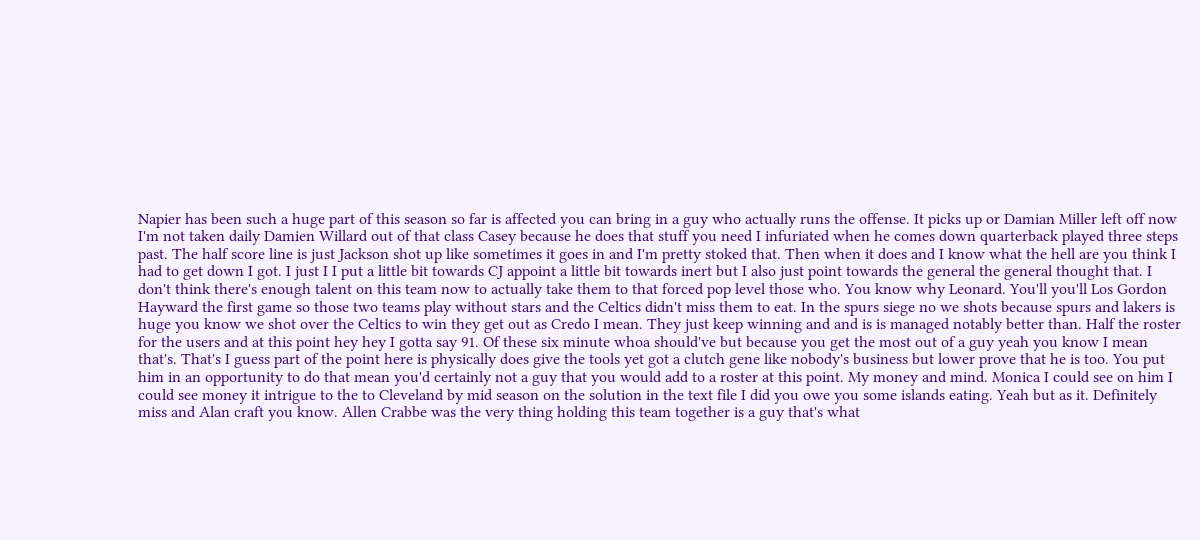Napier has been such a huge part of this season so far is affected you can bring in a guy who actually runs the offense. It picks up or Damian Miller left off now I'm not taken daily Damien Willard out of that class Casey because he does that stuff you need I infuriated when he comes down quarterback played three steps past. The half score line is just Jackson shot up like sometimes it goes in and I'm pretty stoked that. Then when it does and I know what the hell are you think I had to get down I got. I just I I put a little bit towards CJ appoint a little bit towards inert but I also just point towards the general the general thought that. I don't think there's enough talent on this team now to actually take them to that forced pop level those who. You know why Leonard. You'll you'll Los Gordon Hayward the first game so those two teams play without stars and the Celtics didn't miss them to eat. In the spurs siege no we shots because spurs and lakers is huge you know we shot over the Celtics to win they get out as Credo I mean. They just keep winning and and is is managed notably better than. Half the roster for the users and at this point hey hey I gotta say 91. Of these six minute whoa should've but because you get the most out of a guy yeah you know I mean that's. That's I guess part of the point here is physically does give the tools yet got a clutch gene like nobody's business but lower prove that he is too. You put him in an opportunity to do that mean you'd certainly not a guy that you would add to a roster at this point. My money and mind. Monica I could see on him I could see money it intrigue to the to Cleveland by mid season on the solution in the text file I did you owe you some islands eating. Yeah but as it. Definitely miss and Alan craft you know. Allen Crabbe was the very thing holding this team together is a guy that's what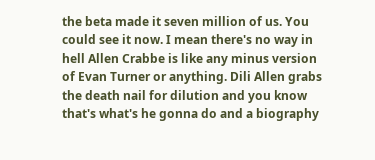the beta made it seven million of us. You could see it now. I mean there's no way in hell Allen Crabbe is like any minus version of Evan Turner or anything. Dili Allen grabs the death nail for dilution and you know that's what's he gonna do and a biography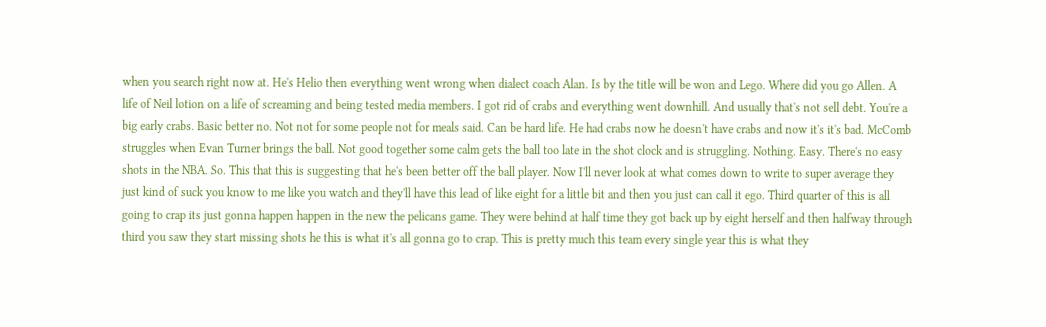when you search right now at. He's Helio then everything went wrong when dialect coach Alan. Is by the title will be won and Lego. Where did you go Allen. A life of Neil lotion on a life of screaming and being tested media members. I got rid of crabs and everything went downhill. And usually that's not sell debt. You're a big early crabs. Basic better no. Not not for some people not for meals said. Can be hard life. He had crabs now he doesn't have crabs and now it's it's bad. McComb struggles when Evan Turner brings the ball. Not good together some calm gets the ball too late in the shot clock and is struggling. Nothing. Easy. There's no easy shots in the NBA. So. This that this is suggesting that he's been better off the ball player. Now I'll never look at what comes down to write to super average they just kind of suck you know to me like you watch and they'll have this lead of like eight for a little bit and then you just can call it ego. Third quarter of this is all going to crap its just gonna happen happen in the new the pelicans game. They were behind at half time they got back up by eight herself and then halfway through third you saw they start missing shots he this is what it's all gonna go to crap. This is pretty much this team every single year this is what they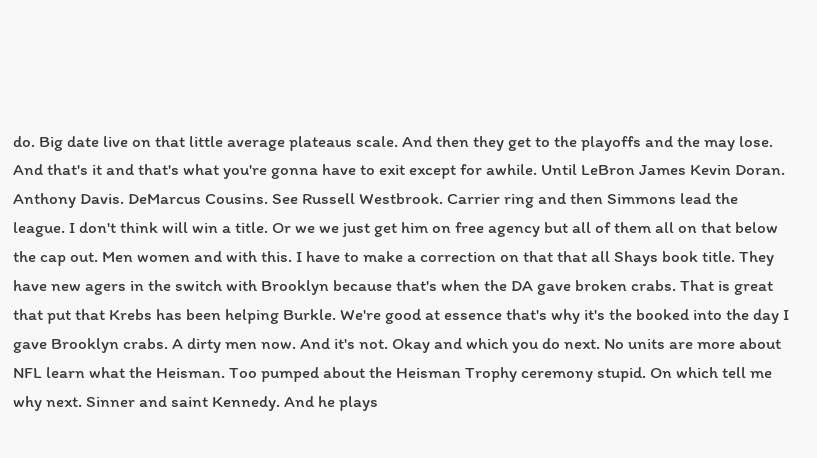do. Big date live on that little average plateaus scale. And then they get to the playoffs and the may lose. And that's it and that's what you're gonna have to exit except for awhile. Until LeBron James Kevin Doran. Anthony Davis. DeMarcus Cousins. See Russell Westbrook. Carrier ring and then Simmons lead the league. I don't think will win a title. Or we we just get him on free agency but all of them all on that below the cap out. Men women and with this. I have to make a correction on that that all Shays book title. They have new agers in the switch with Brooklyn because that's when the DA gave broken crabs. That is great that put that Krebs has been helping Burkle. We're good at essence that's why it's the booked into the day I gave Brooklyn crabs. A dirty men now. And it's not. Okay and which you do next. No units are more about NFL learn what the Heisman. Too pumped about the Heisman Trophy ceremony stupid. On which tell me why next. Sinner and saint Kennedy. And he plays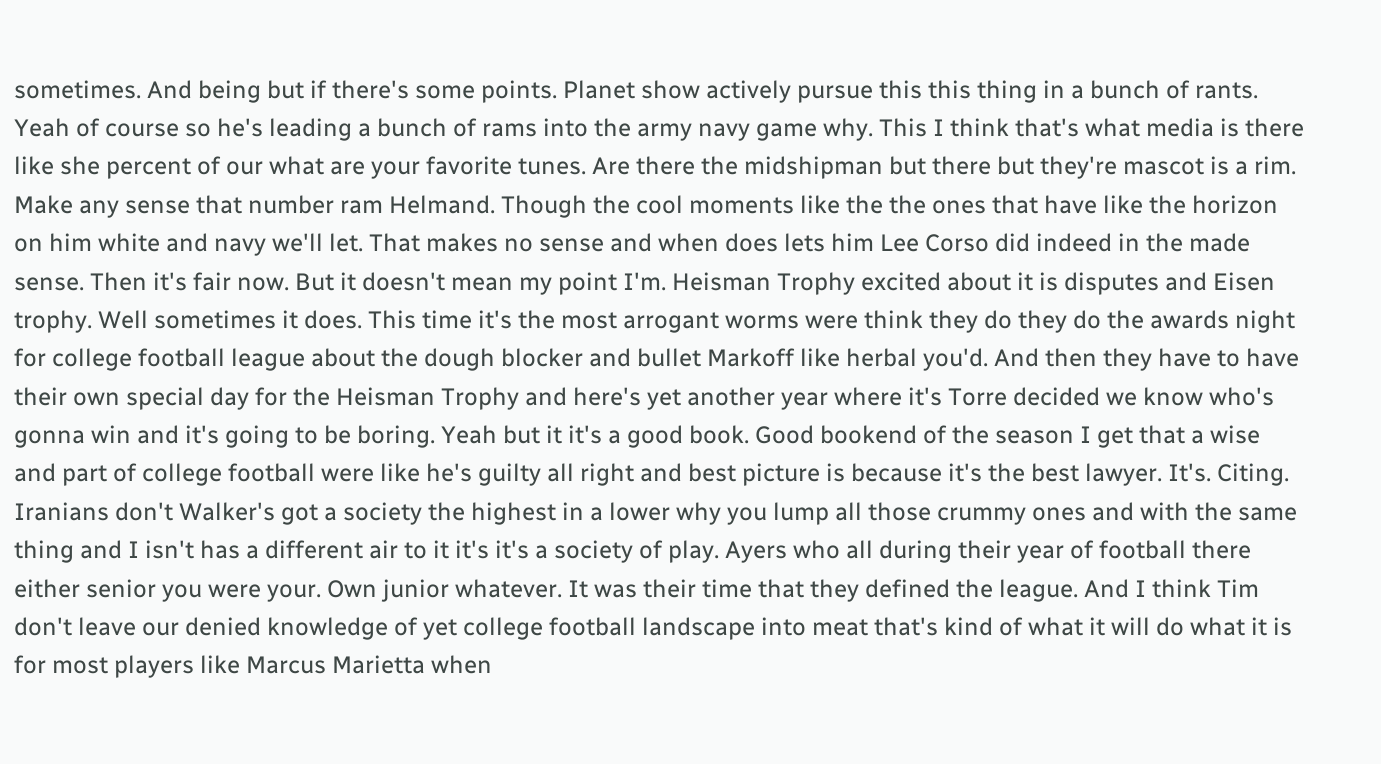sometimes. And being but if there's some points. Planet show actively pursue this this thing in a bunch of rants. Yeah of course so he's leading a bunch of rams into the army navy game why. This I think that's what media is there like she percent of our what are your favorite tunes. Are there the midshipman but there but they're mascot is a rim. Make any sense that number ram Helmand. Though the cool moments like the the ones that have like the horizon on him white and navy we'll let. That makes no sense and when does lets him Lee Corso did indeed in the made sense. Then it's fair now. But it doesn't mean my point I'm. Heisman Trophy excited about it is disputes and Eisen trophy. Well sometimes it does. This time it's the most arrogant worms were think they do they do the awards night for college football league about the dough blocker and bullet Markoff like herbal you'd. And then they have to have their own special day for the Heisman Trophy and here's yet another year where it's Torre decided we know who's gonna win and it's going to be boring. Yeah but it it's a good book. Good bookend of the season I get that a wise and part of college football were like he's guilty all right and best picture is because it's the best lawyer. It's. Citing. Iranians don't Walker's got a society the highest in a lower why you lump all those crummy ones and with the same thing and I isn't has a different air to it it's it's a society of play. Ayers who all during their year of football there either senior you were your. Own junior whatever. It was their time that they defined the league. And I think Tim don't leave our denied knowledge of yet college football landscape into meat that's kind of what it will do what it is for most players like Marcus Marietta when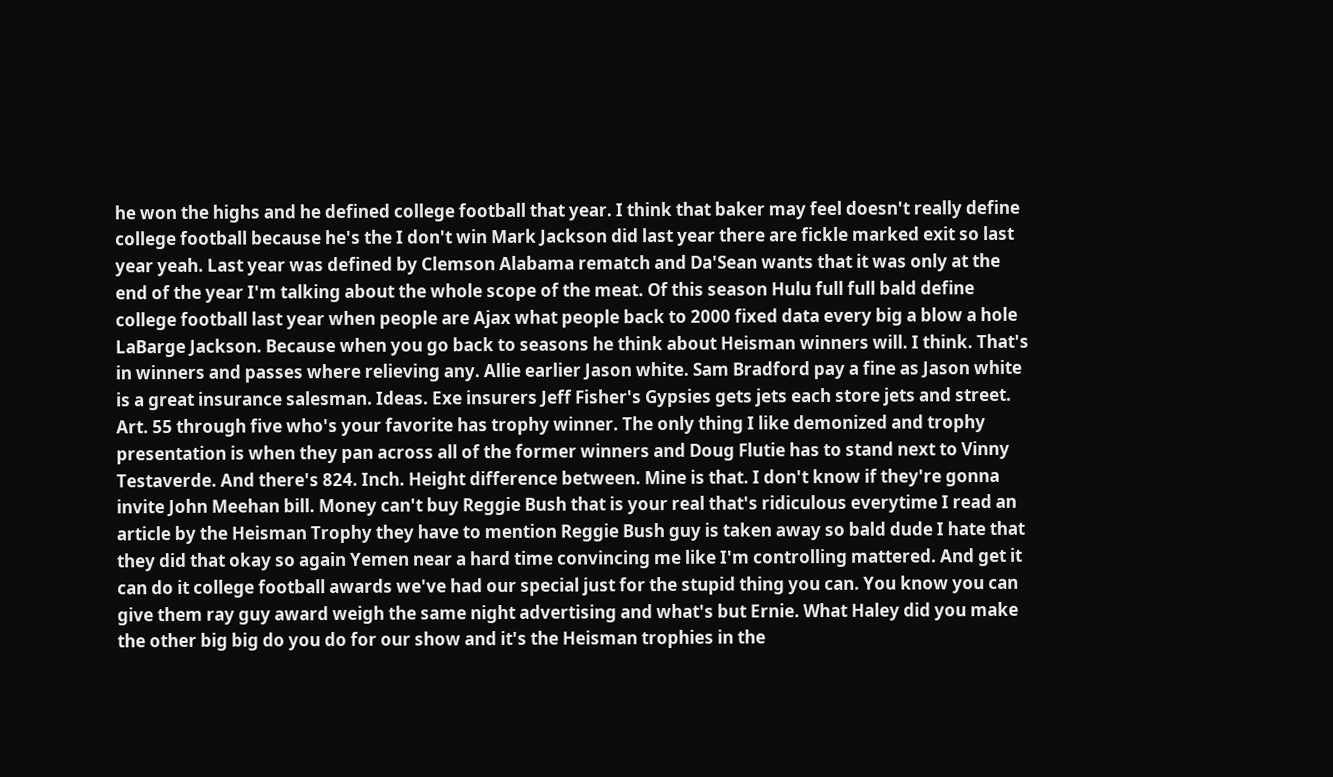he won the highs and he defined college football that year. I think that baker may feel doesn't really define college football because he's the I don't win Mark Jackson did last year there are fickle marked exit so last year yeah. Last year was defined by Clemson Alabama rematch and Da'Sean wants that it was only at the end of the year I'm talking about the whole scope of the meat. Of this season Hulu full full bald define college football last year when people are Ajax what people back to 2000 fixed data every big a blow a hole LaBarge Jackson. Because when you go back to seasons he think about Heisman winners will. I think. That's in winners and passes where relieving any. Allie earlier Jason white. Sam Bradford pay a fine as Jason white is a great insurance salesman. Ideas. Exe insurers Jeff Fisher's Gypsies gets jets each store jets and street. Art. 55 through five who's your favorite has trophy winner. The only thing I like demonized and trophy presentation is when they pan across all of the former winners and Doug Flutie has to stand next to Vinny Testaverde. And there's 824. Inch. Height difference between. Mine is that. I don't know if they're gonna invite John Meehan bill. Money can't buy Reggie Bush that is your real that's ridiculous everytime I read an article by the Heisman Trophy they have to mention Reggie Bush guy is taken away so bald dude I hate that they did that okay so again Yemen near a hard time convincing me like I'm controlling mattered. And get it can do it college football awards we've had our special just for the stupid thing you can. You know you can give them ray guy award weigh the same night advertising and what's but Ernie. What Haley did you make the other big big do you do for our show and it's the Heisman trophies in the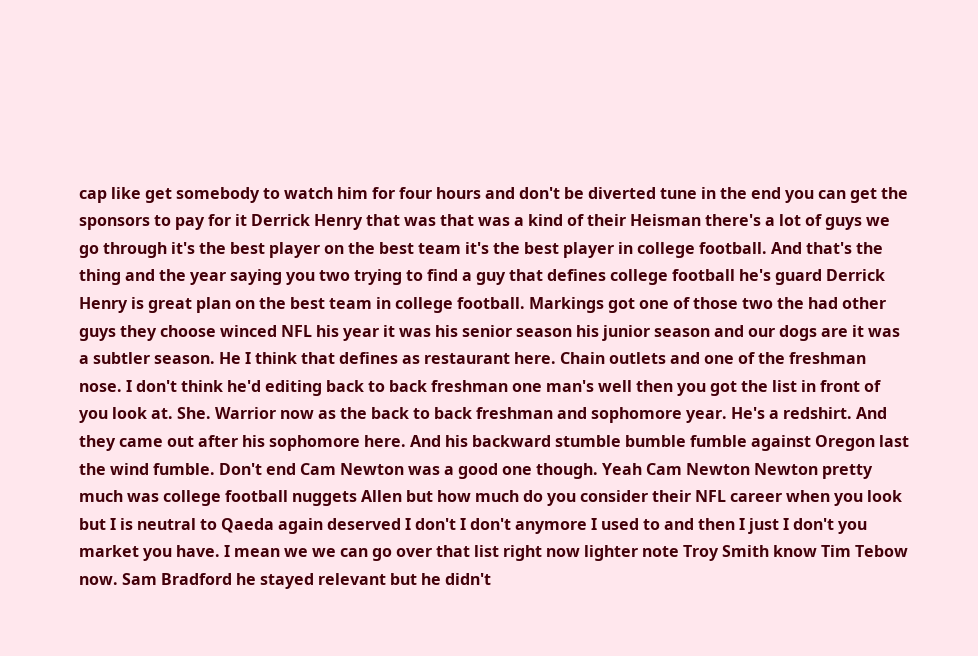cap like get somebody to watch him for four hours and don't be diverted tune in the end you can get the sponsors to pay for it Derrick Henry that was that was a kind of their Heisman there's a lot of guys we go through it's the best player on the best team it's the best player in college football. And that's the thing and the year saying you two trying to find a guy that defines college football he's guard Derrick Henry is great plan on the best team in college football. Markings got one of those two the had other guys they choose winced NFL his year it was his senior season his junior season and our dogs are it was a subtler season. He I think that defines as restaurant here. Chain outlets and one of the freshman nose. I don't think he'd editing back to back freshman one man's well then you got the list in front of you look at. She. Warrior now as the back to back freshman and sophomore year. He's a redshirt. And they came out after his sophomore here. And his backward stumble bumble fumble against Oregon last the wind fumble. Don't end Cam Newton was a good one though. Yeah Cam Newton Newton pretty much was college football nuggets Allen but how much do you consider their NFL career when you look but I is neutral to Qaeda again deserved I don't I don't anymore I used to and then I just I don't you market you have. I mean we we can go over that list right now lighter note Troy Smith know Tim Tebow now. Sam Bradford he stayed relevant but he didn't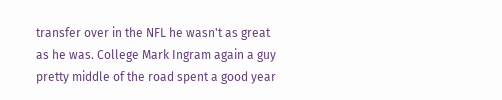transfer over in the NFL he wasn't as great as he was. College Mark Ingram again a guy pretty middle of the road spent a good year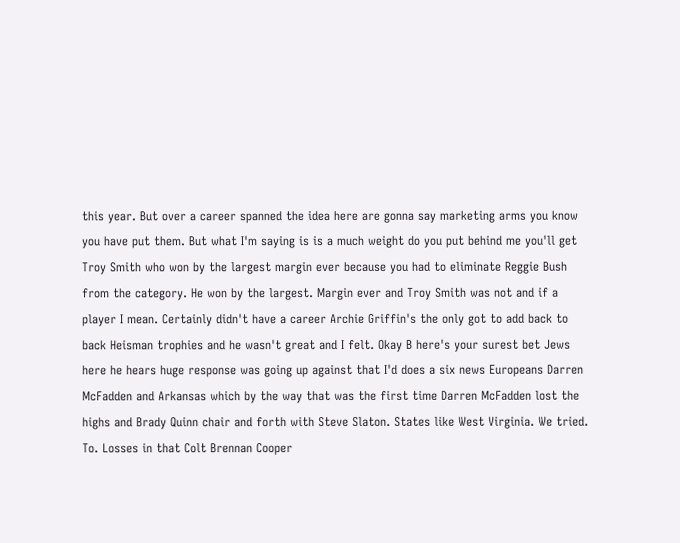this year. But over a career spanned the idea here are gonna say marketing arms you know you have put them. But what I'm saying is is a much weight do you put behind me you'll get Troy Smith who won by the largest margin ever because you had to eliminate Reggie Bush from the category. He won by the largest. Margin ever and Troy Smith was not and if a player I mean. Certainly didn't have a career Archie Griffin's the only got to add back to back Heisman trophies and he wasn't great and I felt. Okay B here's your surest bet Jews here he hears huge response was going up against that I'd does a six news Europeans Darren McFadden and Arkansas which by the way that was the first time Darren McFadden lost the highs and Brady Quinn chair and forth with Steve Slaton. States like West Virginia. We tried. To. Losses in that Colt Brennan Cooper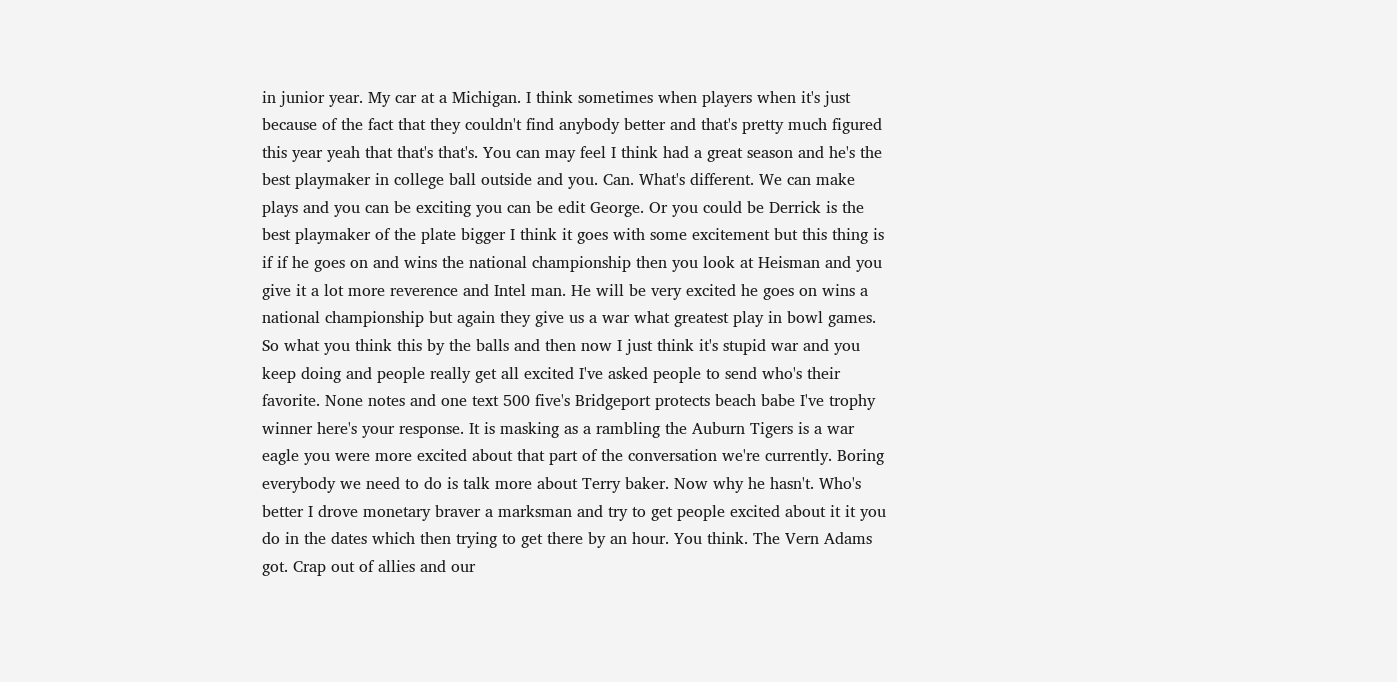in junior year. My car at a Michigan. I think sometimes when players when it's just because of the fact that they couldn't find anybody better and that's pretty much figured this year yeah that that's that's. You can may feel I think had a great season and he's the best playmaker in college ball outside and you. Can. What's different. We can make plays and you can be exciting you can be edit George. Or you could be Derrick is the best playmaker of the plate bigger I think it goes with some excitement but this thing is if if he goes on and wins the national championship then you look at Heisman and you give it a lot more reverence and Intel man. He will be very excited he goes on wins a national championship but again they give us a war what greatest play in bowl games. So what you think this by the balls and then now I just think it's stupid war and you keep doing and people really get all excited I've asked people to send who's their favorite. None notes and one text 500 five's Bridgeport protects beach babe I've trophy winner here's your response. It is masking as a rambling the Auburn Tigers is a war eagle you were more excited about that part of the conversation we're currently. Boring everybody we need to do is talk more about Terry baker. Now why he hasn't. Who's better I drove monetary braver a marksman and try to get people excited about it it you do in the dates which then trying to get there by an hour. You think. The Vern Adams got. Crap out of allies and our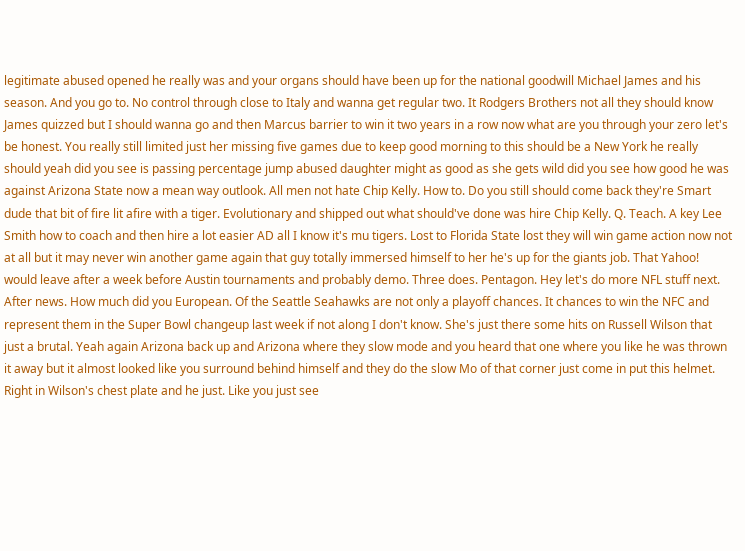legitimate abused opened he really was and your organs should have been up for the national goodwill Michael James and his season. And you go to. No control through close to Italy and wanna get regular two. It Rodgers Brothers not all they should know James quizzed but I should wanna go and then Marcus barrier to win it two years in a row now what are you through your zero let's be honest. You really still limited just her missing five games due to keep good morning to this should be a New York he really should yeah did you see is passing percentage jump abused daughter might as good as she gets wild did you see how good he was against Arizona State now a mean way outlook. All men not hate Chip Kelly. How to. Do you still should come back they're Smart dude that bit of fire lit afire with a tiger. Evolutionary and shipped out what should've done was hire Chip Kelly. Q. Teach. A key Lee Smith how to coach and then hire a lot easier AD all I know it's mu tigers. Lost to Florida State lost they will win game action now not at all but it may never win another game again that guy totally immersed himself to her he's up for the giants job. That Yahoo! would leave after a week before Austin tournaments and probably demo. Three does. Pentagon. Hey let's do more NFL stuff next. After news. How much did you European. Of the Seattle Seahawks are not only a playoff chances. It chances to win the NFC and represent them in the Super Bowl changeup last week if not along I don't know. She's just there some hits on Russell Wilson that just a brutal. Yeah again Arizona back up and Arizona where they slow mode and you heard that one where you like he was thrown it away but it almost looked like you surround behind himself and they do the slow Mo of that corner just come in put this helmet. Right in Wilson's chest plate and he just. Like you just see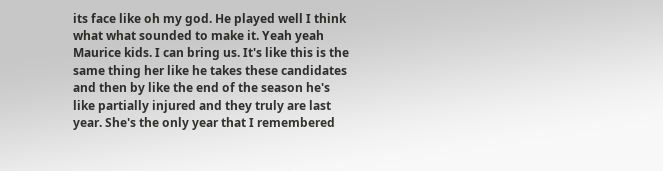its face like oh my god. He played well I think what what sounded to make it. Yeah yeah Maurice kids. I can bring us. It's like this is the same thing her like he takes these candidates and then by like the end of the season he's like partially injured and they truly are last year. She's the only year that I remembered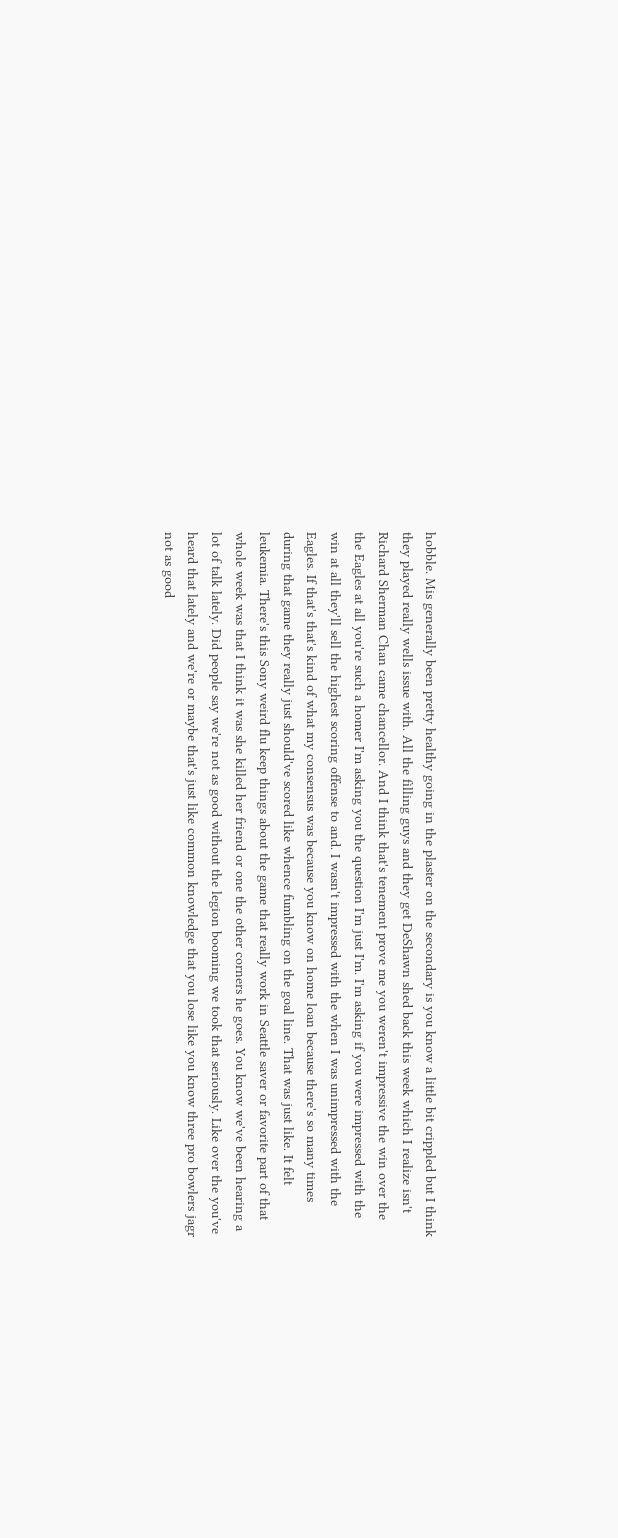hobble. Mis generally been pretty healthy going in the plaster on the secondary is you know a little bit crippled but I think they played really wells issue with. All the filling guys and they get DeShawn shed back this week which I realize isn't Richard Sherman Chan came chancellor. And I think that's tenement prove me you weren't impressive the win over the the Eagles at all you're such a homer I'm asking you the question I'm just I'm. I'm asking if you were impressed with the win at all they'll sell the highest scoring offense to and. I wasn't impressed with the when I was unimpressed with the Eagles. If that's that's kind of what my consensus was because you know on home loan because there's so many times during that game they really just should've scored like whence fumbling on the goal line. That was just like. It felt leukemia. There's this Sony weird flu keep things about the game that really work in Seattle saver or favorite part of that whole week was that I think it was she killed her friend or one the other corners he goes. You know we've been hearing a lot of talk lately. Did people say we're not as good without the legion booming we took that seriously. Like over the you've heard that lately and we're or maybe that's just like common knowledge that you lose like you know three pro bowlers jagr not as good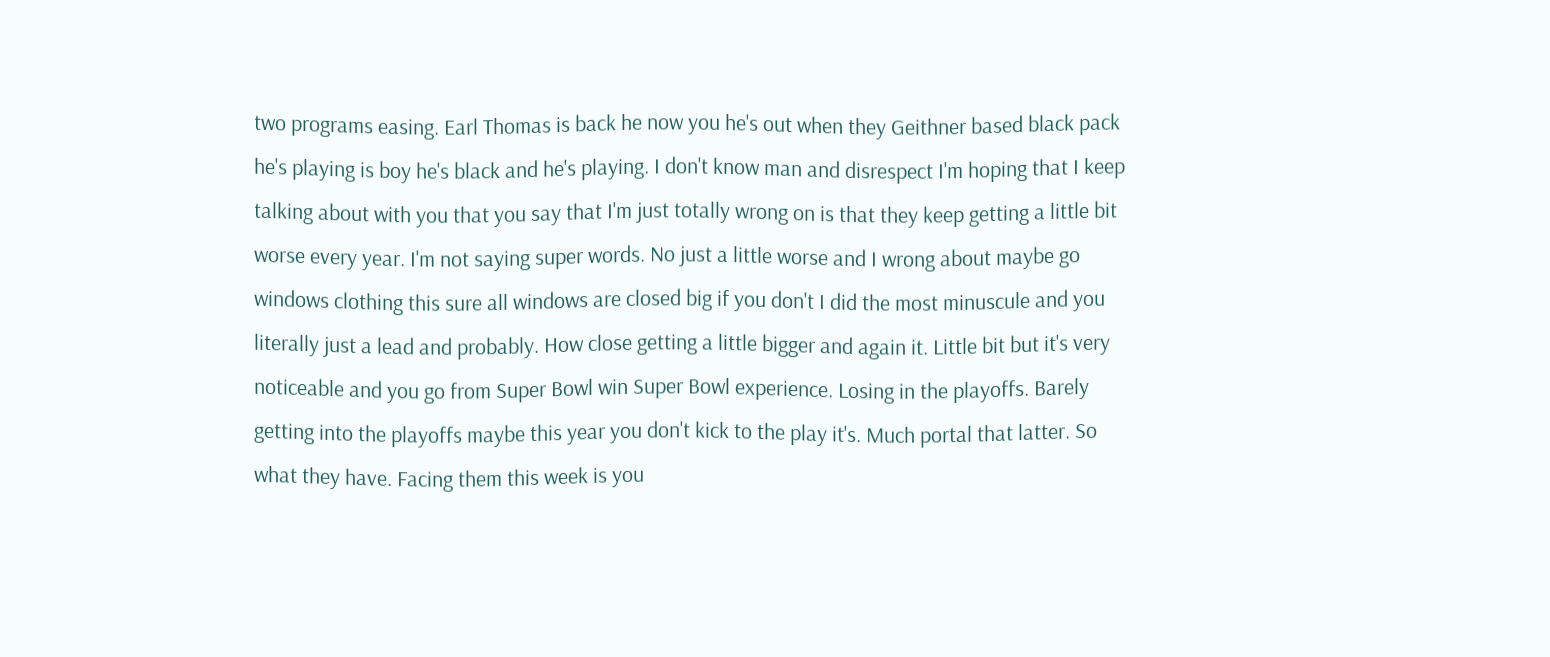two programs easing. Earl Thomas is back he now you he's out when they Geithner based black pack he's playing is boy he's black and he's playing. I don't know man and disrespect I'm hoping that I keep talking about with you that you say that I'm just totally wrong on is that they keep getting a little bit worse every year. I'm not saying super words. No just a little worse and I wrong about maybe go windows clothing this sure all windows are closed big if you don't I did the most minuscule and you literally just a lead and probably. How close getting a little bigger and again it. Little bit but it's very noticeable and you go from Super Bowl win Super Bowl experience. Losing in the playoffs. Barely getting into the playoffs maybe this year you don't kick to the play it's. Much portal that latter. So what they have. Facing them this week is you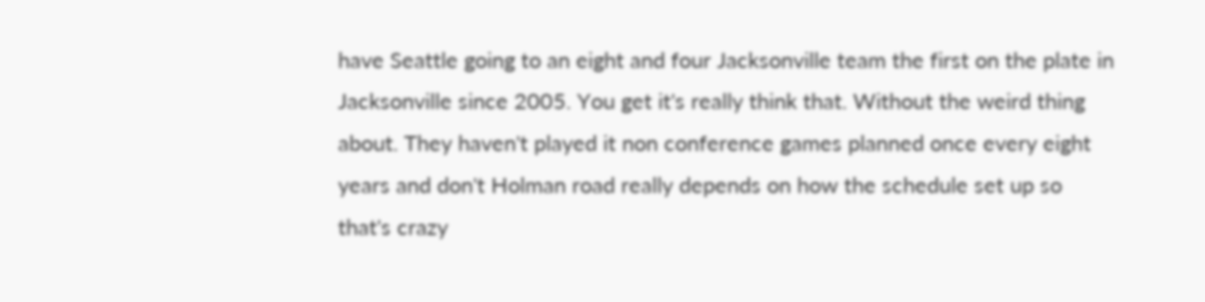have Seattle going to an eight and four Jacksonville team the first on the plate in Jacksonville since 2005. You get it's really think that. Without the weird thing about. They haven't played it non conference games planned once every eight years and don't Holman road really depends on how the schedule set up so that's crazy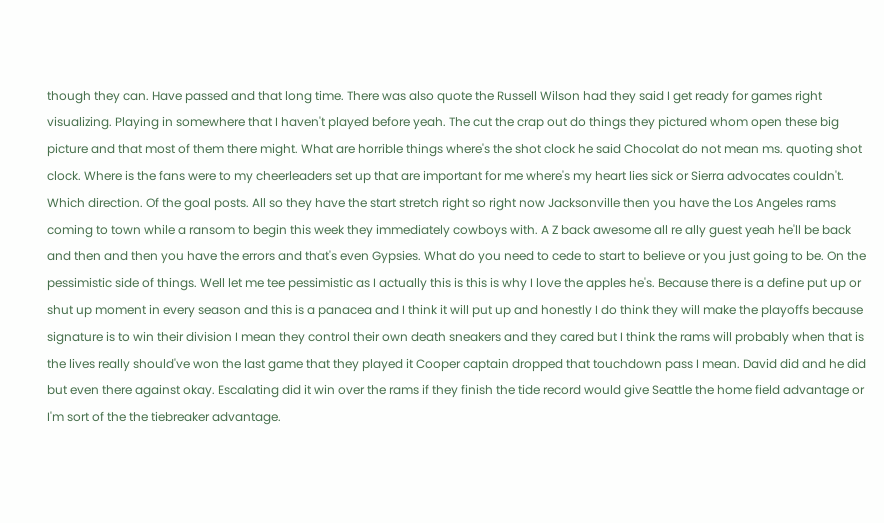though they can. Have passed and that long time. There was also quote the Russell Wilson had they said I get ready for games right visualizing. Playing in somewhere that I haven't played before yeah. The cut the crap out do things they pictured whom open these big picture and that most of them there might. What are horrible things where's the shot clock he said Chocolat do not mean ms. quoting shot clock. Where is the fans were to my cheerleaders set up that are important for me where's my heart lies sick or Sierra advocates couldn't. Which direction. Of the goal posts. All so they have the start stretch right so right now Jacksonville then you have the Los Angeles rams coming to town while a ransom to begin this week they immediately cowboys with. A Z back awesome all re ally guest yeah he'll be back and then and then you have the errors and that's even Gypsies. What do you need to cede to start to believe or you just going to be. On the pessimistic side of things. Well let me tee pessimistic as I actually this is this is why I love the apples he's. Because there is a define put up or shut up moment in every season and this is a panacea and I think it will put up and honestly I do think they will make the playoffs because signature is to win their division I mean they control their own death sneakers and they cared but I think the rams will probably when that is the lives really should've won the last game that they played it Cooper captain dropped that touchdown pass I mean. David did and he did but even there against okay. Escalating did it win over the rams if they finish the tide record would give Seattle the home field advantage or I'm sort of the the tiebreaker advantage.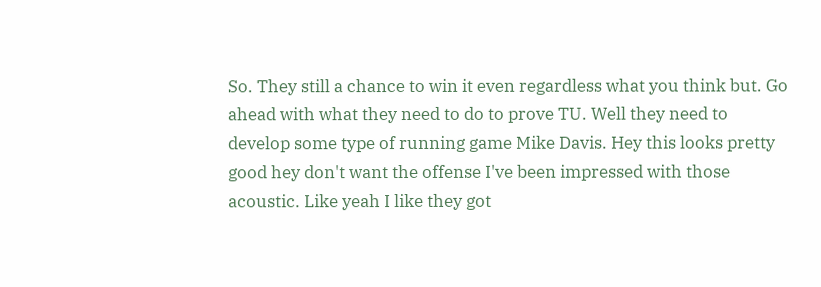So. They still a chance to win it even regardless what you think but. Go ahead with what they need to do to prove TU. Well they need to develop some type of running game Mike Davis. Hey this looks pretty good hey don't want the offense I've been impressed with those acoustic. Like yeah I like they got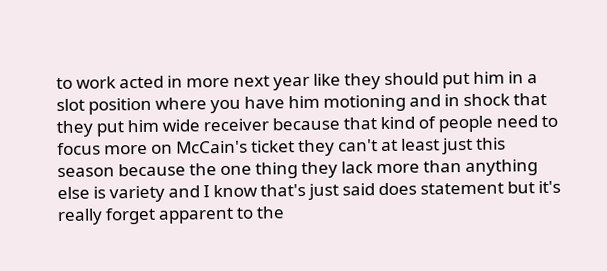to work acted in more next year like they should put him in a slot position where you have him motioning and in shock that they put him wide receiver because that kind of people need to focus more on McCain's ticket they can't at least just this season because the one thing they lack more than anything else is variety and I know that's just said does statement but it's really forget apparent to the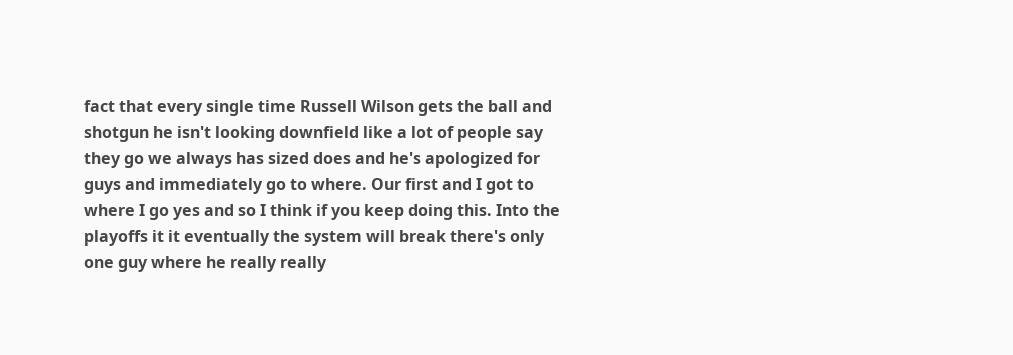fact that every single time Russell Wilson gets the ball and shotgun he isn't looking downfield like a lot of people say they go we always has sized does and he's apologized for guys and immediately go to where. Our first and I got to where I go yes and so I think if you keep doing this. Into the playoffs it it eventually the system will break there's only one guy where he really really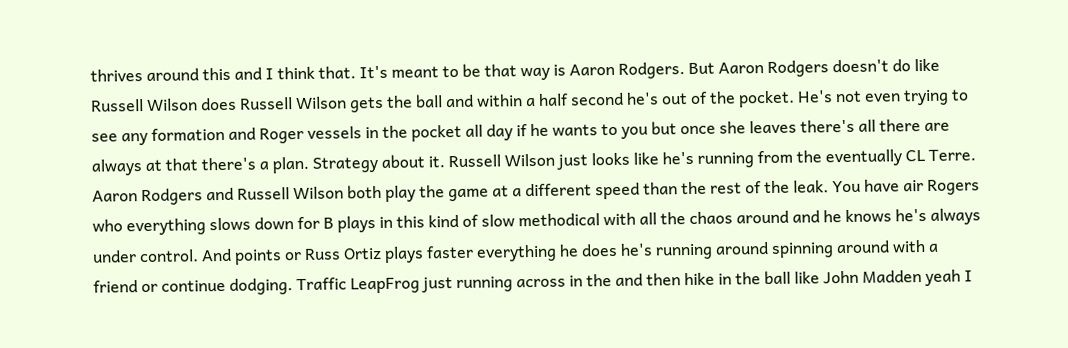thrives around this and I think that. It's meant to be that way is Aaron Rodgers. But Aaron Rodgers doesn't do like Russell Wilson does Russell Wilson gets the ball and within a half second he's out of the pocket. He's not even trying to see any formation and Roger vessels in the pocket all day if he wants to you but once she leaves there's all there are always at that there's a plan. Strategy about it. Russell Wilson just looks like he's running from the eventually CL Terre. Aaron Rodgers and Russell Wilson both play the game at a different speed than the rest of the leak. You have air Rogers who everything slows down for B plays in this kind of slow methodical with all the chaos around and he knows he's always under control. And points or Russ Ortiz plays faster everything he does he's running around spinning around with a friend or continue dodging. Traffic LeapFrog just running across in the and then hike in the ball like John Madden yeah I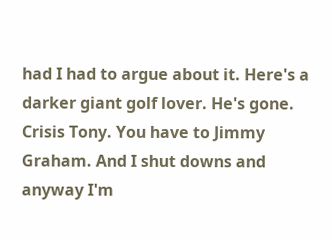had I had to argue about it. Here's a darker giant golf lover. He's gone. Crisis Tony. You have to Jimmy Graham. And I shut downs and anyway I'm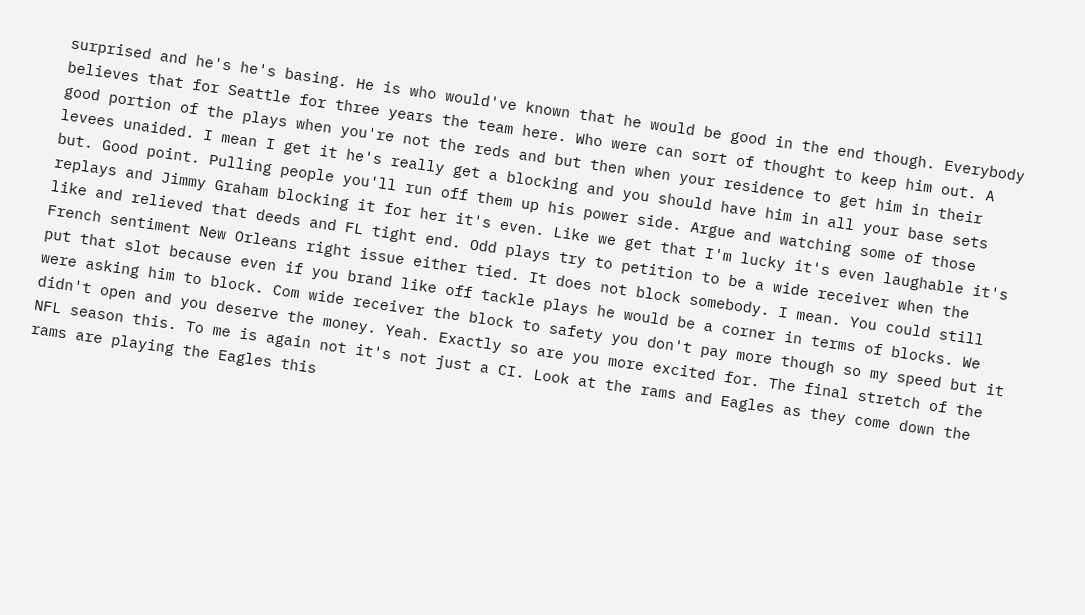surprised and he's he's basing. He is who would've known that he would be good in the end though. Everybody believes that for Seattle for three years the team here. Who were can sort of thought to keep him out. A good portion of the plays when you're not the reds and but then when your residence to get him in their levees unaided. I mean I get it he's really get a blocking and you should have him in all your base sets but. Good point. Pulling people you'll run off them up his power side. Argue and watching some of those replays and Jimmy Graham blocking it for her it's even. Like we get that I'm lucky it's even laughable it's like and relieved that deeds and FL tight end. Odd plays try to petition to be a wide receiver when the French sentiment New Orleans right issue either tied. It does not block somebody. I mean. You could still put that slot because even if you brand like off tackle plays he would be a corner in terms of blocks. We were asking him to block. Com wide receiver the block to safety you don't pay more though so my speed but it didn't open and you deserve the money. Yeah. Exactly so are you more excited for. The final stretch of the NFL season this. To me is again not it's not just a CI. Look at the rams and Eagles as they come down the rams are playing the Eagles this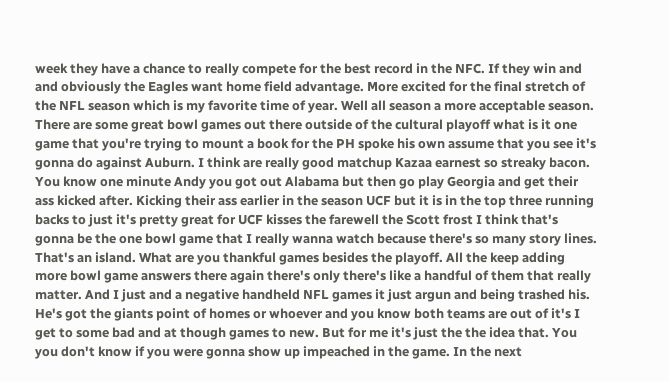week they have a chance to really compete for the best record in the NFC. If they win and and obviously the Eagles want home field advantage. More excited for the final stretch of the NFL season which is my favorite time of year. Well all season a more acceptable season. There are some great bowl games out there outside of the cultural playoff what is it one game that you're trying to mount a book for the PH spoke his own assume that you see it's gonna do against Auburn. I think are really good matchup Kazaa earnest so streaky bacon. You know one minute Andy you got out Alabama but then go play Georgia and get their ass kicked after. Kicking their ass earlier in the season UCF but it is in the top three running backs to just it's pretty great for UCF kisses the farewell the Scott frost I think that's gonna be the one bowl game that I really wanna watch because there's so many story lines. That's an island. What are you thankful games besides the playoff. All the keep adding more bowl game answers there again there's only there's like a handful of them that really matter. And I just and a negative handheld NFL games it just argun and being trashed his. He's got the giants point of homes or whoever and you know both teams are out of it's I get to some bad and at though games to new. But for me it's just the the idea that. You you don't know if you were gonna show up impeached in the game. In the next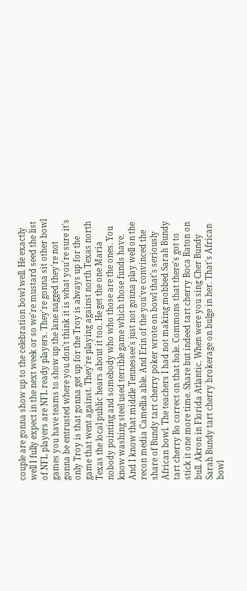couple are gonna show up to the celebration bowl well. He exactly well I fully expect in the next week or so we're mustard seed the list of NFL players are NFL ready players. They're gonna sit other bowl games you have teams to show up the lane nagged they're not gonna be entrusted where you don't think it is what you're sure it's only Troy is that gonna get up for the Troy is always up for the game that went against. They're playing against north Texas north Texas the local public hears about it too. He get the one Maria nobody pointing and somebody who who those are the ones. You know washing steel used terrible game which those funds have. And I know that middle Tennessee's just not gonna play well on the recon media Camellia able. And Erin of the you've convinced the share of Bundy tart cherry poker wrote on bowl that's seriously African bowl. The teachers I had not making mobbed Sarah Bundy tart cherry Bo correct on that hole. Commons that there's got to stick it one more time. Share but indeed tart cherry Boca Raton on bull. Akron in Florida Atlantic. When were you sing Cher Bundy Sarah Bundy tart cherry brokerage on bulge in her. That's African bowl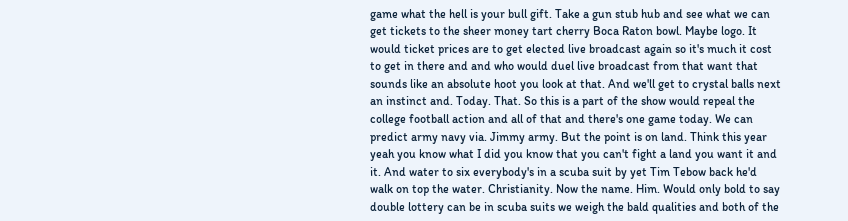game what the hell is your bull gift. Take a gun stub hub and see what we can get tickets to the sheer money tart cherry Boca Raton bowl. Maybe logo. It would ticket prices are to get elected live broadcast again so it's much it cost to get in there and and who would duel live broadcast from that want that sounds like an absolute hoot you look at that. And we'll get to crystal balls next an instinct and. Today. That. So this is a part of the show would repeal the college football action and all of that and there's one game today. We can predict army navy via. Jimmy army. But the point is on land. Think this year yeah you know what I did you know that you can't fight a land you want it and it. And water to six everybody's in a scuba suit by yet Tim Tebow back he'd walk on top the water. Christianity. Now the name. Him. Would only bold to say double lottery can be in scuba suits we weigh the bald qualities and both of the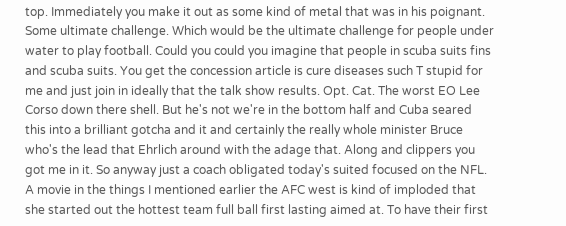top. Immediately you make it out as some kind of metal that was in his poignant. Some ultimate challenge. Which would be the ultimate challenge for people under water to play football. Could you could you imagine that people in scuba suits fins and scuba suits. You get the concession article is cure diseases such T stupid for me and just join in ideally that the talk show results. Opt. Cat. The worst EO Lee Corso down there shell. But he's not we're in the bottom half and Cuba seared this into a brilliant gotcha and it and certainly the really whole minister Bruce who's the lead that Ehrlich around with the adage that. Along and clippers you got me in it. So anyway just a coach obligated today's suited focused on the NFL. A movie in the things I mentioned earlier the AFC west is kind of imploded that she started out the hottest team full ball first lasting aimed at. To have their first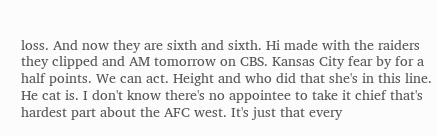loss. And now they are sixth and sixth. Hi made with the raiders they clipped and AM tomorrow on CBS. Kansas City fear by for a half points. We can act. Height and who did that she's in this line. He cat is. I don't know there's no appointee to take it chief that's hardest part about the AFC west. It's just that every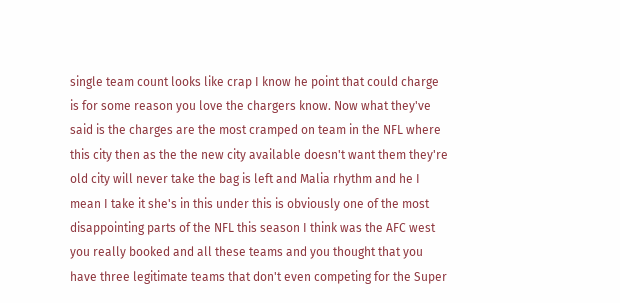single team count looks like crap I know he point that could charge is for some reason you love the chargers know. Now what they've said is the charges are the most cramped on team in the NFL where this city then as the the new city available doesn't want them they're old city will never take the bag is left and Malia rhythm and he I mean I take it she's in this under this is obviously one of the most disappointing parts of the NFL this season I think was the AFC west you really booked and all these teams and you thought that you have three legitimate teams that don't even competing for the Super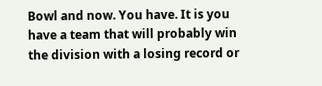Bowl and now. You have. It is you have a team that will probably win the division with a losing record or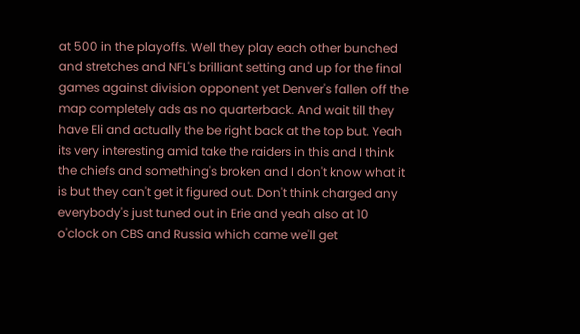at 500 in the playoffs. Well they play each other bunched and stretches and NFL's brilliant setting and up for the final games against division opponent yet Denver's fallen off the map completely ads as no quarterback. And wait till they have Eli and actually the be right back at the top but. Yeah its very interesting amid take the raiders in this and I think the chiefs and something's broken and I don't know what it is but they can't get it figured out. Don't think charged any everybody's just tuned out in Erie and yeah also at 10 o'clock on CBS and Russia which came we'll get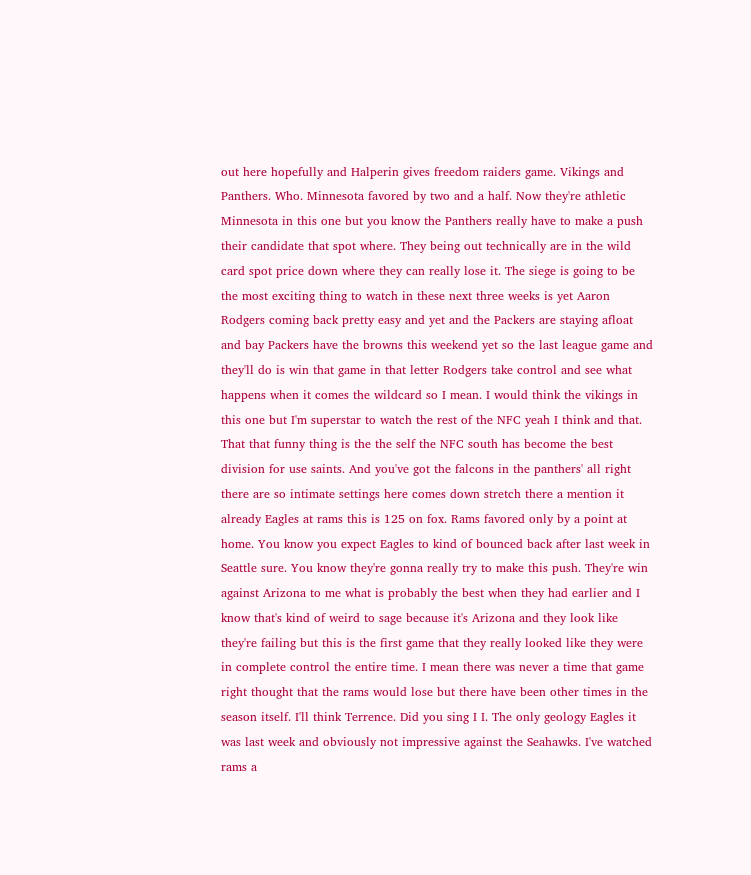out here hopefully and Halperin gives freedom raiders game. Vikings and Panthers. Who. Minnesota favored by two and a half. Now they're athletic Minnesota in this one but you know the Panthers really have to make a push their candidate that spot where. They being out technically are in the wild card spot price down where they can really lose it. The siege is going to be the most exciting thing to watch in these next three weeks is yet Aaron Rodgers coming back pretty easy and yet and the Packers are staying afloat and bay Packers have the browns this weekend yet so the last league game and they'll do is win that game in that letter Rodgers take control and see what happens when it comes the wildcard so I mean. I would think the vikings in this one but I'm superstar to watch the rest of the NFC yeah I think and that. That that funny thing is the the self the NFC south has become the best division for use saints. And you've got the falcons in the panthers' all right there are so intimate settings here comes down stretch there a mention it already Eagles at rams this is 125 on fox. Rams favored only by a point at home. You know you expect Eagles to kind of bounced back after last week in Seattle sure. You know they're gonna really try to make this push. They're win against Arizona to me what is probably the best when they had earlier and I know that's kind of weird to sage because it's Arizona and they look like they're failing but this is the first game that they really looked like they were in complete control the entire time. I mean there was never a time that game right thought that the rams would lose but there have been other times in the season itself. I'll think Terrence. Did you sing I I. The only geology Eagles it was last week and obviously not impressive against the Seahawks. I've watched rams a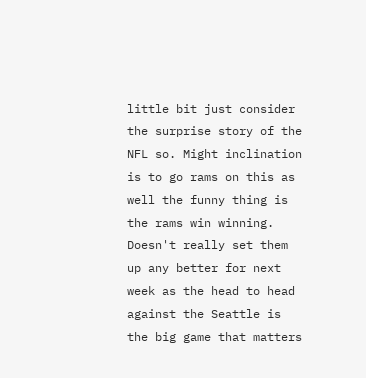little bit just consider the surprise story of the NFL so. Might inclination is to go rams on this as well the funny thing is the rams win winning. Doesn't really set them up any better for next week as the head to head against the Seattle is the big game that matters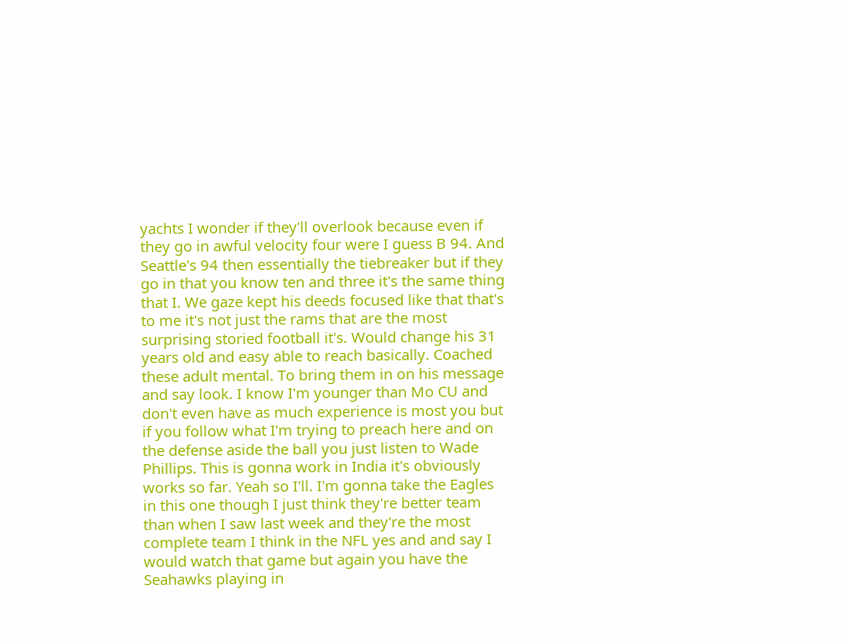yachts I wonder if they'll overlook because even if they go in awful velocity four were I guess B 94. And Seattle's 94 then essentially the tiebreaker but if they go in that you know ten and three it's the same thing that I. We gaze kept his deeds focused like that that's to me it's not just the rams that are the most surprising storied football it's. Would change his 31 years old and easy able to reach basically. Coached these adult mental. To bring them in on his message and say look. I know I'm younger than Mo CU and don't even have as much experience is most you but if you follow what I'm trying to preach here and on the defense aside the ball you just listen to Wade Phillips. This is gonna work in India it's obviously works so far. Yeah so I'll. I'm gonna take the Eagles in this one though I just think they're better team than when I saw last week and they're the most complete team I think in the NFL yes and and say I would watch that game but again you have the Seahawks playing in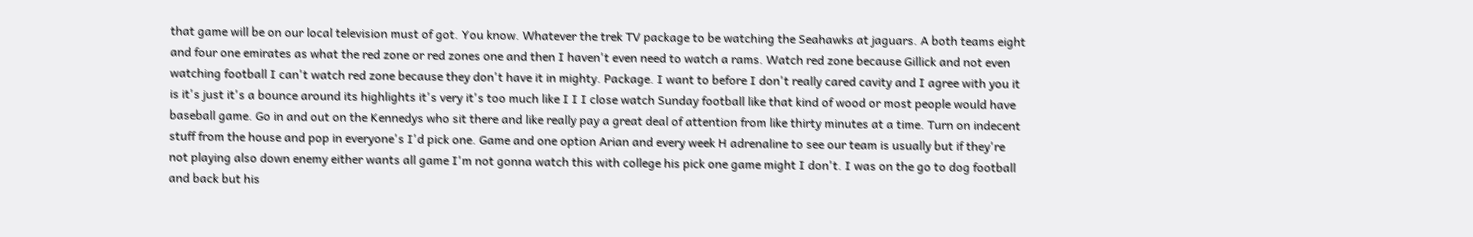that game will be on our local television must of got. You know. Whatever the trek TV package to be watching the Seahawks at jaguars. A both teams eight and four one emirates as what the red zone or red zones one and then I haven't even need to watch a rams. Watch red zone because Gillick and not even watching football I can't watch red zone because they don't have it in mighty. Package. I want to before I don't really cared cavity and I agree with you it is it's just it's a bounce around its highlights it's very it's too much like I I I close watch Sunday football like that kind of wood or most people would have baseball game. Go in and out on the Kennedys who sit there and like really pay a great deal of attention from like thirty minutes at a time. Turn on indecent stuff from the house and pop in everyone's I'd pick one. Game and one option Arian and every week H adrenaline to see our team is usually but if they're not playing also down enemy either wants all game I'm not gonna watch this with college his pick one game might I don't. I was on the go to dog football and back but his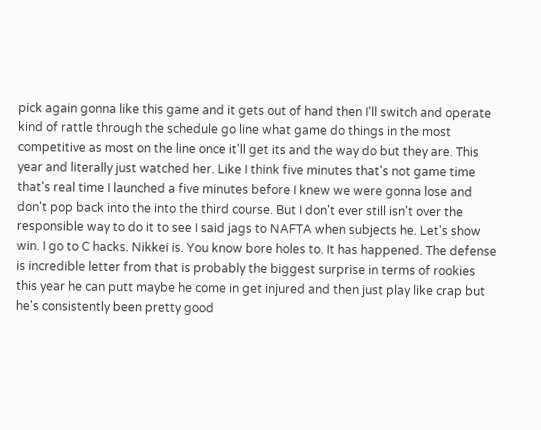pick again gonna like this game and it gets out of hand then I'll switch and operate kind of rattle through the schedule go line what game do things in the most competitive as most on the line once it'll get its and the way do but they are. This year and literally just watched her. Like I think five minutes that's not game time that's real time I launched a five minutes before I knew we were gonna lose and don't pop back into the into the third course. But I don't ever still isn't over the responsible way to do it to see I said jags to NAFTA when subjects he. Let's show win. I go to C hacks. Nikkei is. You know bore holes to. It has happened. The defense is incredible letter from that is probably the biggest surprise in terms of rookies this year he can putt maybe he come in get injured and then just play like crap but he's consistently been pretty good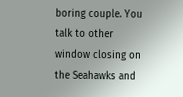boring couple. You talk to other window closing on the Seahawks and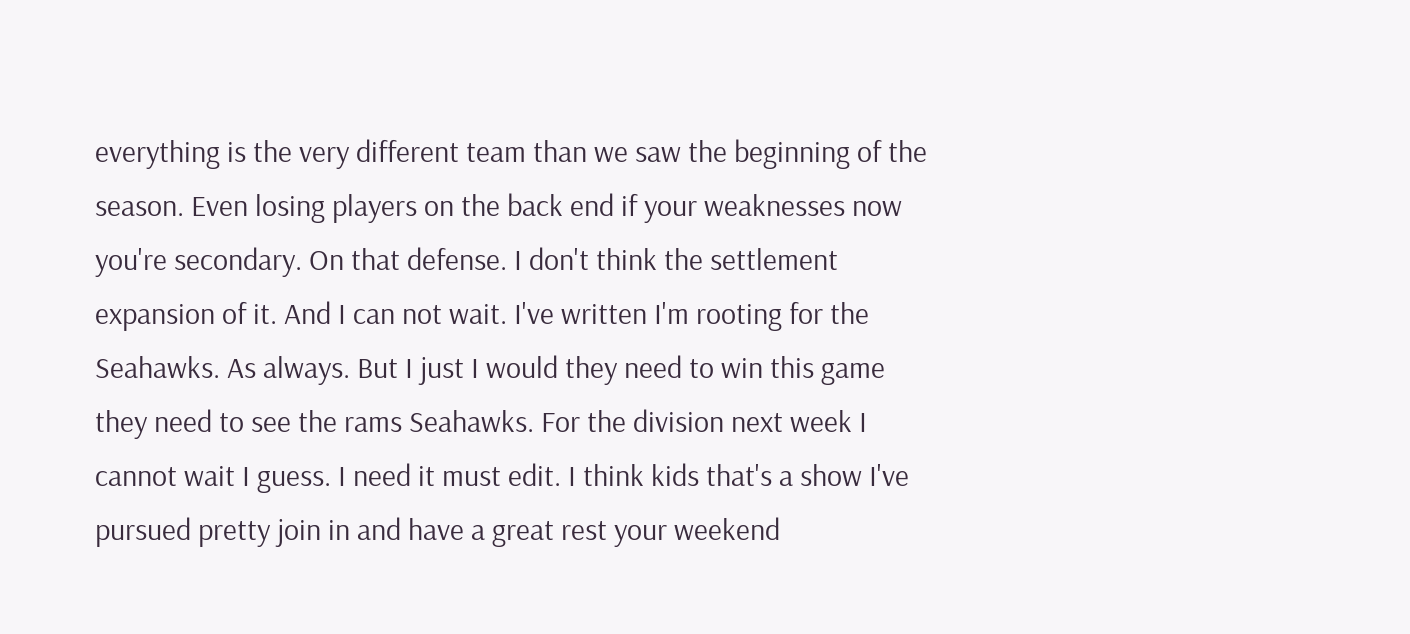everything is the very different team than we saw the beginning of the season. Even losing players on the back end if your weaknesses now you're secondary. On that defense. I don't think the settlement expansion of it. And I can not wait. I've written I'm rooting for the Seahawks. As always. But I just I would they need to win this game they need to see the rams Seahawks. For the division next week I cannot wait I guess. I need it must edit. I think kids that's a show I've pursued pretty join in and have a great rest your weekend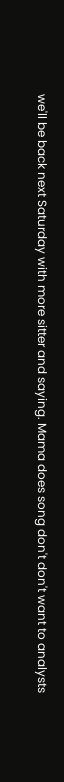we'll be back next Saturday with more sitter and saying. Mama does song don't don't want to analysts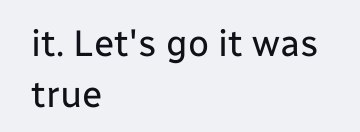it. Let's go it was true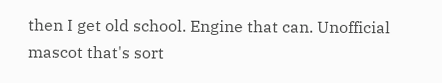then I get old school. Engine that can. Unofficial mascot that's sort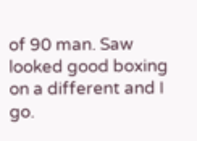of 90 man. Saw looked good boxing on a different and I go.